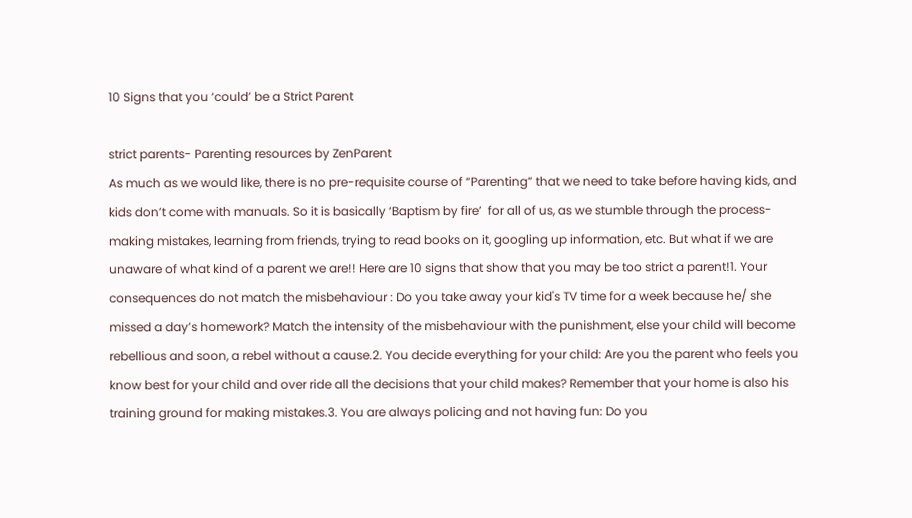10 Signs that you ‘could’ be a Strict Parent

strict parents- Parenting resources by ZenParent
As much as we would like, there is no pre-requisite course of “Parenting” that we need to take before having kids, and kids don’t come with manuals. So it is basically ‘Baptism by fire’  for all of us, as we stumble through the process- making mistakes, learning from friends, trying to read books on it, googling up information, etc. But what if we are unaware of what kind of a parent we are!! Here are 10 signs that show that you may be too strict a parent!1. Your consequences do not match the misbehaviour : Do you take away your kid's TV time for a week because he/ she missed a day’s homework? Match the intensity of the misbehaviour with the punishment, else your child will become rebellious and soon, a rebel without a cause.2. You decide everything for your child: Are you the parent who feels you know best for your child and over ride all the decisions that your child makes? Remember that your home is also his training ground for making mistakes.3. You are always policing and not having fun: Do you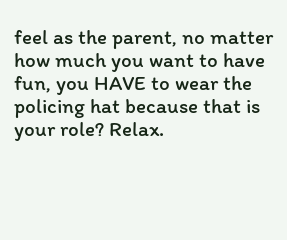feel as the parent, no matter how much you want to have fun, you HAVE to wear the policing hat because that is your role? Relax.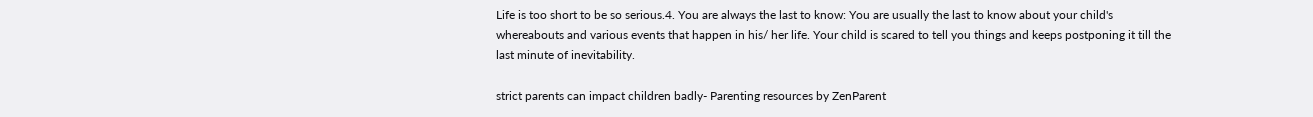Life is too short to be so serious.4. You are always the last to know: You are usually the last to know about your child's whereabouts and various events that happen in his/ her life. Your child is scared to tell you things and keeps postponing it till the last minute of inevitability.

strict parents can impact children badly- Parenting resources by ZenParent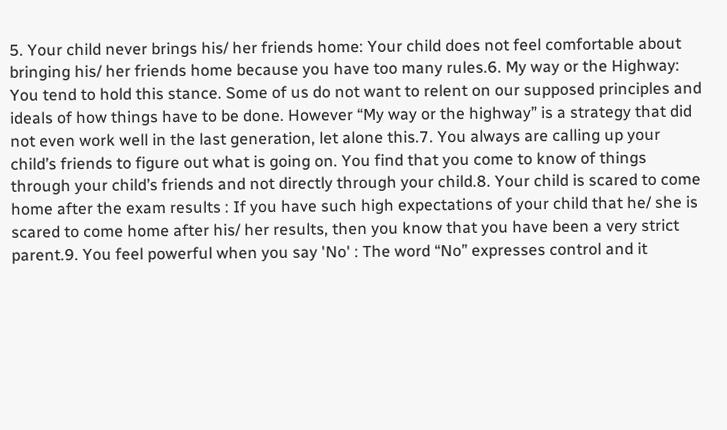5. Your child never brings his/ her friends home: Your child does not feel comfortable about bringing his/ her friends home because you have too many rules.6. My way or the Highway: You tend to hold this stance. Some of us do not want to relent on our supposed principles and ideals of how things have to be done. However “My way or the highway” is a strategy that did not even work well in the last generation, let alone this.7. You always are calling up your child’s friends to figure out what is going on. You find that you come to know of things through your child’s friends and not directly through your child.8. Your child is scared to come home after the exam results : If you have such high expectations of your child that he/ she is scared to come home after his/ her results, then you know that you have been a very strict parent.9. You feel powerful when you say 'No' : The word “No” expresses control and it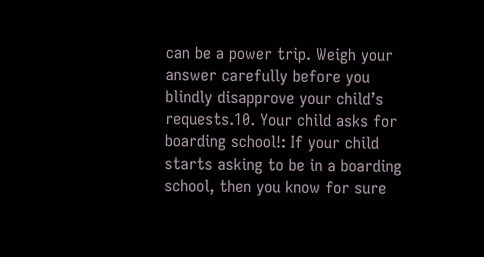can be a power trip. Weigh your answer carefully before you blindly disapprove your child’s requests.10. Your child asks for boarding school!: If your child starts asking to be in a boarding school, then you know for sure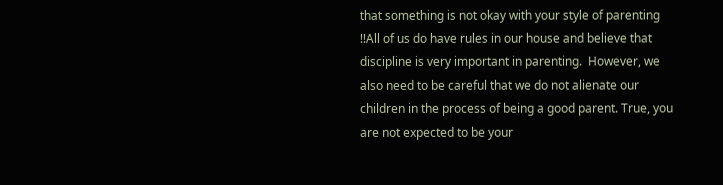that something is not okay with your style of parenting !!All of us do have rules in our house and believe that discipline is very important in parenting.  However, we also need to be careful that we do not alienate our children in the process of being a good parent. True, you are not expected to be your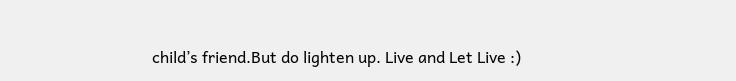child’s friend.But do lighten up. Live and Let Live :)